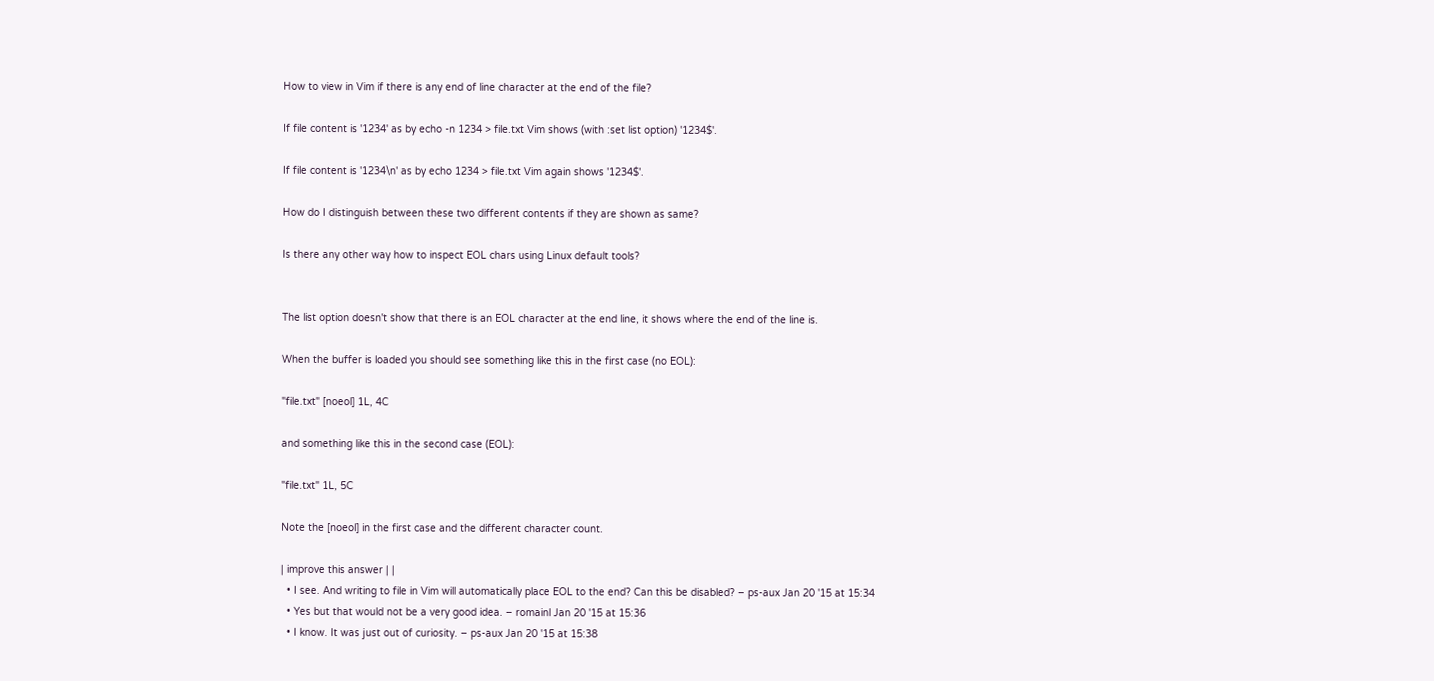How to view in Vim if there is any end of line character at the end of the file?

If file content is '1234' as by echo -n 1234 > file.txt Vim shows (with :set list option) '1234$'.

If file content is '1234\n' as by echo 1234 > file.txt Vim again shows '1234$'.

How do I distinguish between these two different contents if they are shown as same?

Is there any other way how to inspect EOL chars using Linux default tools?


The list option doesn't show that there is an EOL character at the end line, it shows where the end of the line is.

When the buffer is loaded you should see something like this in the first case (no EOL):

"file.txt" [noeol] 1L, 4C

and something like this in the second case (EOL):

"file.txt" 1L, 5C

Note the [noeol] in the first case and the different character count.

| improve this answer | |
  • I see. And writing to file in Vim will automatically place EOL to the end? Can this be disabled? – ps-aux Jan 20 '15 at 15:34
  • Yes but that would not be a very good idea. – romainl Jan 20 '15 at 15:36
  • I know. It was just out of curiosity. – ps-aux Jan 20 '15 at 15:38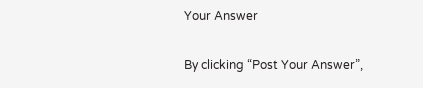Your Answer

By clicking “Post Your Answer”,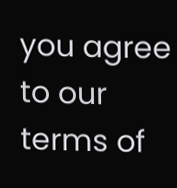you agree to our terms of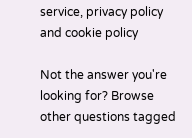service, privacy policy and cookie policy

Not the answer you're looking for? Browse other questions tagged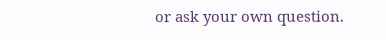or ask your own question.